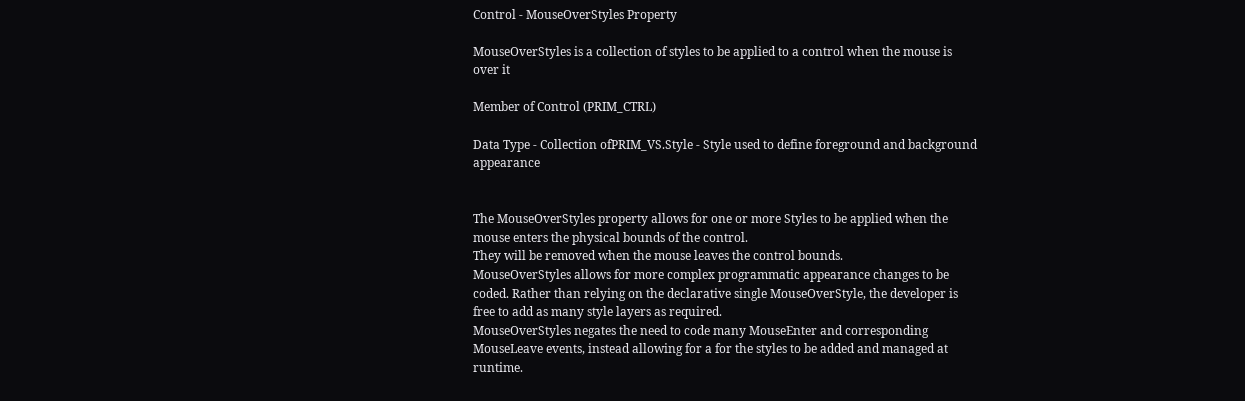Control - MouseOverStyles Property

MouseOverStyles is a collection of styles to be applied to a control when the mouse is over it

Member of Control (PRIM_CTRL)

Data Type - Collection ofPRIM_VS.Style - Style used to define foreground and background appearance


The MouseOverStyles property allows for one or more Styles to be applied when the mouse enters the physical bounds of the control.
They will be removed when the mouse leaves the control bounds.
MouseOverStyles allows for more complex programmatic appearance changes to be coded. Rather than relying on the declarative single MouseOverStyle, the developer is free to add as many style layers as required.
MouseOverStyles negates the need to code many MouseEnter and corresponding MouseLeave events, instead allowing for a for the styles to be added and managed at runtime.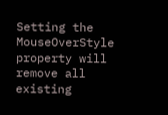Setting the MouseOverStyle property will remove all existing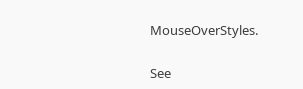MouseOverStyles.

See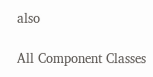also

All Component Classes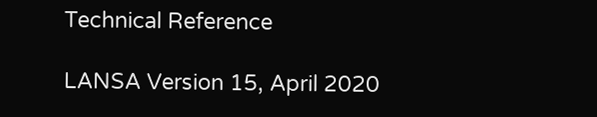Technical Reference

LANSA Version 15, April 2020